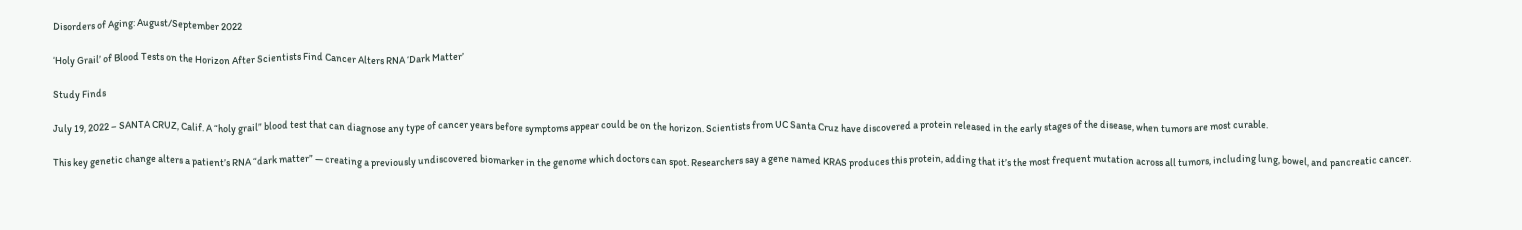Disorders of Aging: August/September 2022

‘Holy Grail’ of Blood Tests on the Horizon After Scientists Find Cancer Alters RNA ‘Dark Matter’

Study Finds

July 19, 2022 – SANTA CRUZ, Calif. A “holy grail” blood test that can diagnose any type of cancer years before symptoms appear could be on the horizon. Scientists from UC Santa Cruz have discovered a protein released in the early stages of the disease, when tumors are most curable.

This key genetic change alters a patient’s RNA “dark matter” — creating a previously undiscovered biomarker in the genome which doctors can spot. Researchers say a gene named KRAS produces this protein, adding that it’s the most frequent mutation across all tumors, including lung, bowel, and pancreatic cancer.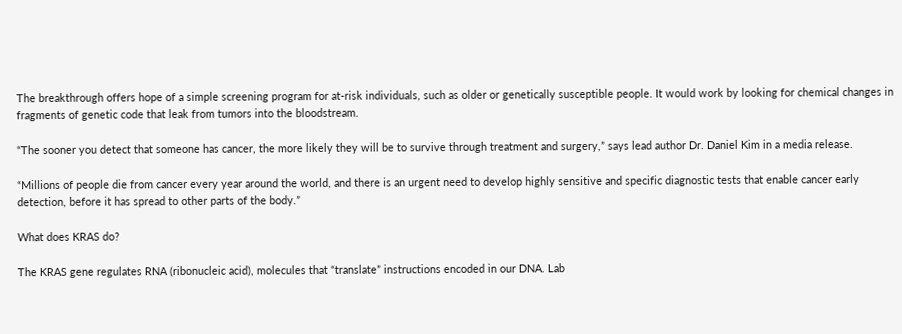The breakthrough offers hope of a simple screening program for at-risk individuals, such as older or genetically susceptible people. It would work by looking for chemical changes in fragments of genetic code that leak from tumors into the bloodstream.

“The sooner you detect that someone has cancer, the more likely they will be to survive through treatment and surgery,” says lead author Dr. Daniel Kim in a media release.

“Millions of people die from cancer every year around the world, and there is an urgent need to develop highly sensitive and specific diagnostic tests that enable cancer early detection, before it has spread to other parts of the body.”

What does KRAS do?

The KRAS gene regulates RNA (ribonucleic acid), molecules that “translate” instructions encoded in our DNA. Lab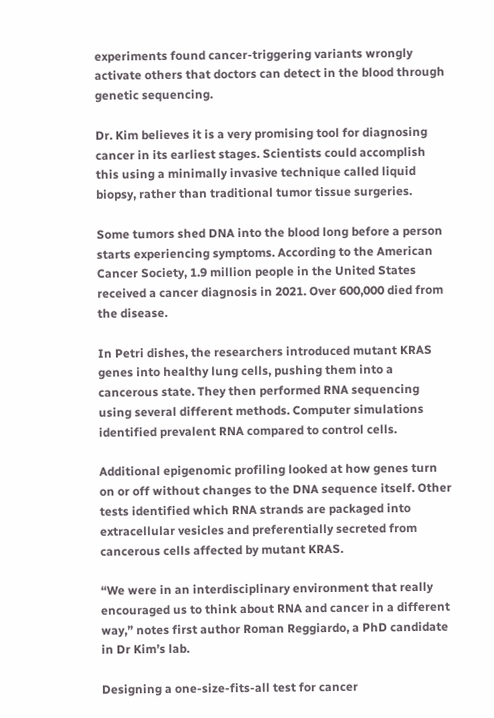experiments found cancer-triggering variants wrongly activate others that doctors can detect in the blood through genetic sequencing.

Dr. Kim believes it is a very promising tool for diagnosing cancer in its earliest stages. Scientists could accomplish this using a minimally invasive technique called liquid biopsy, rather than traditional tumor tissue surgeries.

Some tumors shed DNA into the blood long before a person starts experiencing symptoms. According to the American Cancer Society, 1.9 million people in the United States received a cancer diagnosis in 2021. Over 600,000 died from the disease.

In Petri dishes, the researchers introduced mutant KRAS genes into healthy lung cells, pushing them into a cancerous state. They then performed RNA sequencing using several different methods. Computer simulations identified prevalent RNA compared to control cells.

Additional epigenomic profiling looked at how genes turn on or off without changes to the DNA sequence itself. Other tests identified which RNA strands are packaged into extracellular vesicles and preferentially secreted from cancerous cells affected by mutant KRAS.

“We were in an interdisciplinary environment that really encouraged us to think about RNA and cancer in a different way,” notes first author Roman Reggiardo, a PhD candidate in Dr Kim’s lab.

Designing a one-size-fits-all test for cancer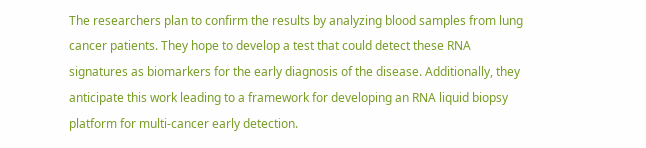The researchers plan to confirm the results by analyzing blood samples from lung cancer patients. They hope to develop a test that could detect these RNA signatures as biomarkers for the early diagnosis of the disease. Additionally, they anticipate this work leading to a framework for developing an RNA liquid biopsy platform for multi-cancer early detection.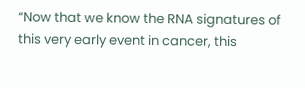“Now that we know the RNA signatures of this very early event in cancer, this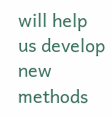will help us develop new methods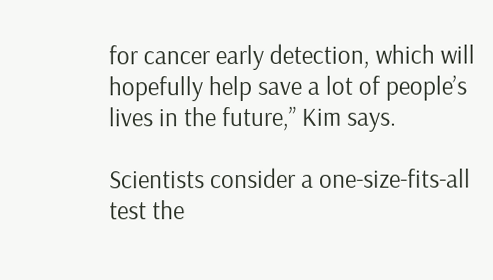for cancer early detection, which will hopefully help save a lot of people’s lives in the future,” Kim says.

Scientists consider a one-size-fits-all test the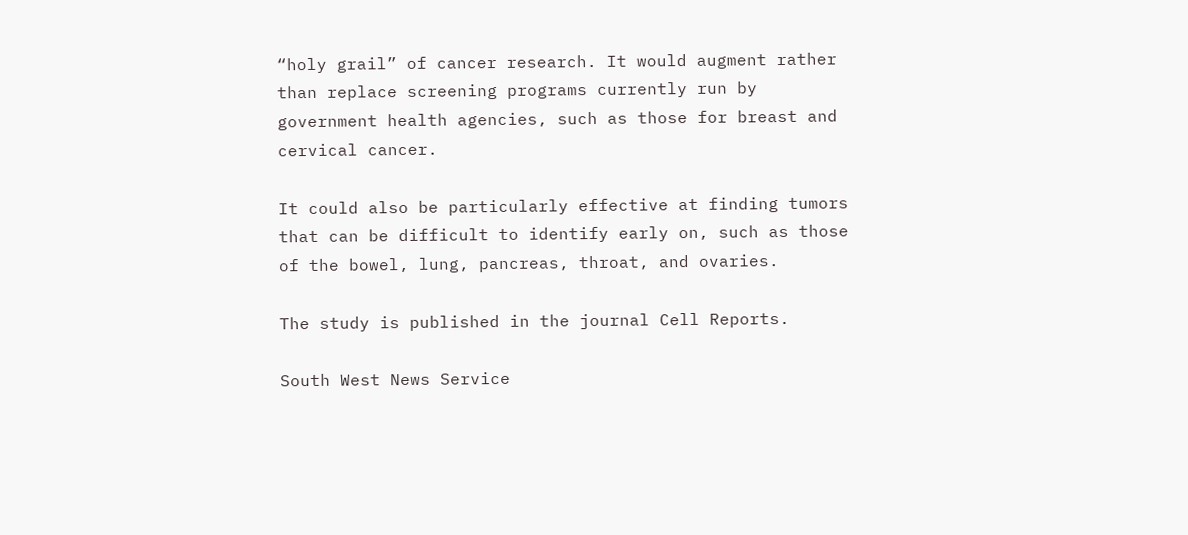“holy grail” of cancer research. It would augment rather than replace screening programs currently run by government health agencies, such as those for breast and cervical cancer.

It could also be particularly effective at finding tumors that can be difficult to identify early on, such as those of the bowel, lung, pancreas, throat, and ovaries.

The study is published in the journal Cell Reports.

South West News Service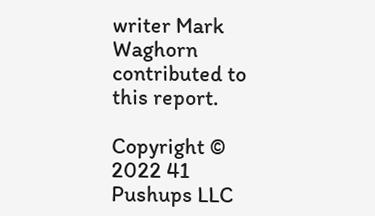writer Mark Waghorn contributed to this report.

Copyright © 2022 41 Pushups LLC